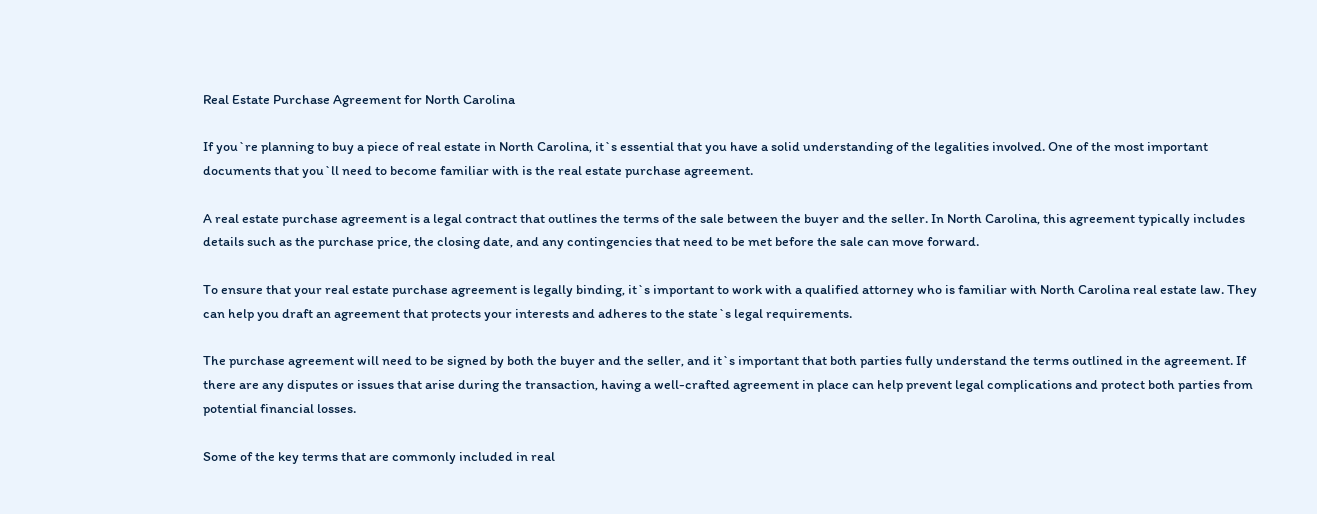Real Estate Purchase Agreement for North Carolina

If you`re planning to buy a piece of real estate in North Carolina, it`s essential that you have a solid understanding of the legalities involved. One of the most important documents that you`ll need to become familiar with is the real estate purchase agreement.

A real estate purchase agreement is a legal contract that outlines the terms of the sale between the buyer and the seller. In North Carolina, this agreement typically includes details such as the purchase price, the closing date, and any contingencies that need to be met before the sale can move forward.

To ensure that your real estate purchase agreement is legally binding, it`s important to work with a qualified attorney who is familiar with North Carolina real estate law. They can help you draft an agreement that protects your interests and adheres to the state`s legal requirements.

The purchase agreement will need to be signed by both the buyer and the seller, and it`s important that both parties fully understand the terms outlined in the agreement. If there are any disputes or issues that arise during the transaction, having a well-crafted agreement in place can help prevent legal complications and protect both parties from potential financial losses.

Some of the key terms that are commonly included in real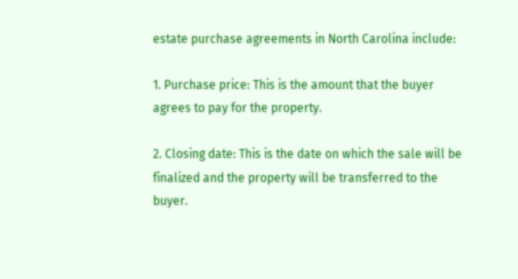estate purchase agreements in North Carolina include:

1. Purchase price: This is the amount that the buyer agrees to pay for the property.

2. Closing date: This is the date on which the sale will be finalized and the property will be transferred to the buyer.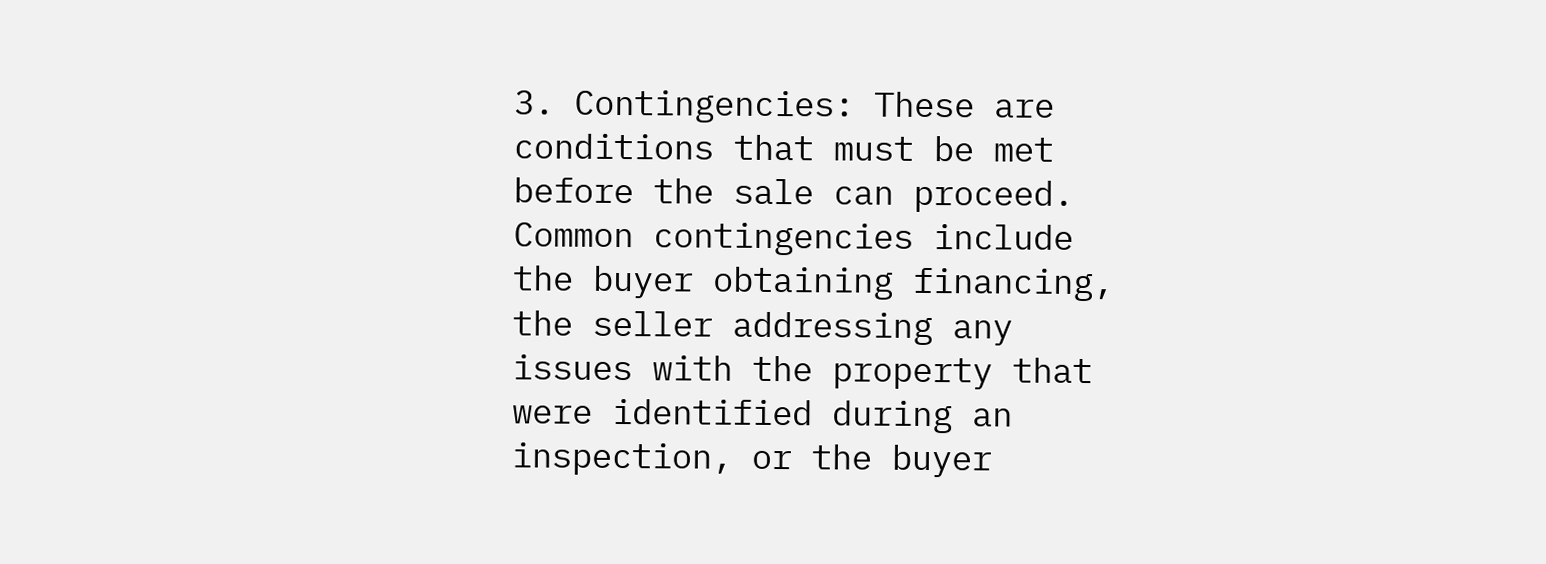3. Contingencies: These are conditions that must be met before the sale can proceed. Common contingencies include the buyer obtaining financing, the seller addressing any issues with the property that were identified during an inspection, or the buyer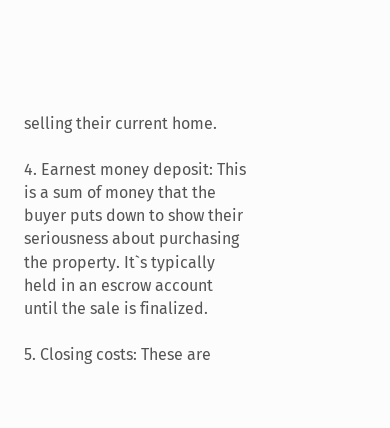selling their current home.

4. Earnest money deposit: This is a sum of money that the buyer puts down to show their seriousness about purchasing the property. It`s typically held in an escrow account until the sale is finalized.

5. Closing costs: These are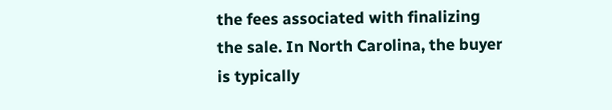the fees associated with finalizing the sale. In North Carolina, the buyer is typically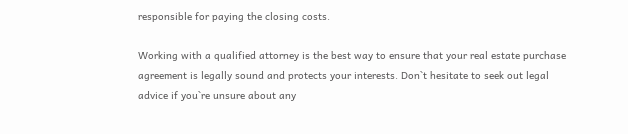responsible for paying the closing costs.

Working with a qualified attorney is the best way to ensure that your real estate purchase agreement is legally sound and protects your interests. Don`t hesitate to seek out legal advice if you`re unsure about any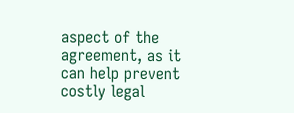aspect of the agreement, as it can help prevent costly legal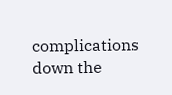complications down the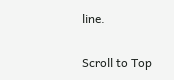line.

Scroll to Top